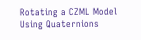Rotating a CZML Model Using Quaternions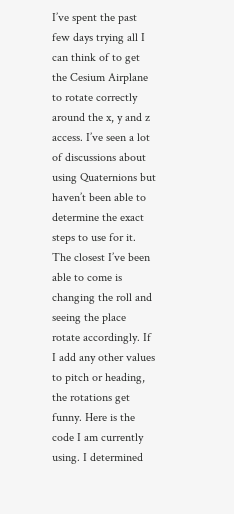I’ve spent the past few days trying all I can think of to get the Cesium Airplane to rotate correctly around the x, y and z access. I’ve seen a lot of discussions about using Quaternions but haven’t been able to determine the exact steps to use for it. The closest I’ve been able to come is changing the roll and seeing the place rotate accordingly. If I add any other values to pitch or heading, the rotations get funny. Here is the code I am currently using. I determined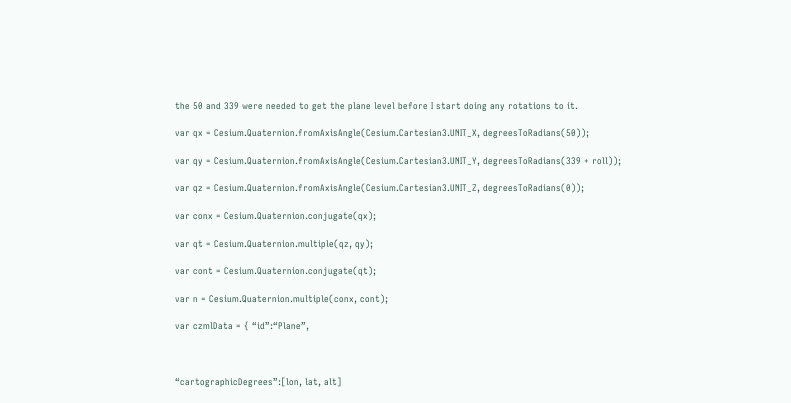the 50 and 339 were needed to get the plane level before I start doing any rotations to it.

var qx = Cesium.Quaternion.fromAxisAngle(Cesium.Cartesian3.UNIT_X, degreesToRadians(50));

var qy = Cesium.Quaternion.fromAxisAngle(Cesium.Cartesian3.UNIT_Y, degreesToRadians(339 + roll));

var qz = Cesium.Quaternion.fromAxisAngle(Cesium.Cartesian3.UNIT_Z, degreesToRadians(0));

var conx = Cesium.Quaternion.conjugate(qx);

var qt = Cesium.Quaternion.multiple(qz, qy);

var cont = Cesium.Quaternion.conjugate(qt);

var n = Cesium.Quaternion.multiple(conx, cont);

var czmlData = { “id”:“Plane”,



“cartographicDegrees”:[lon, lat, alt]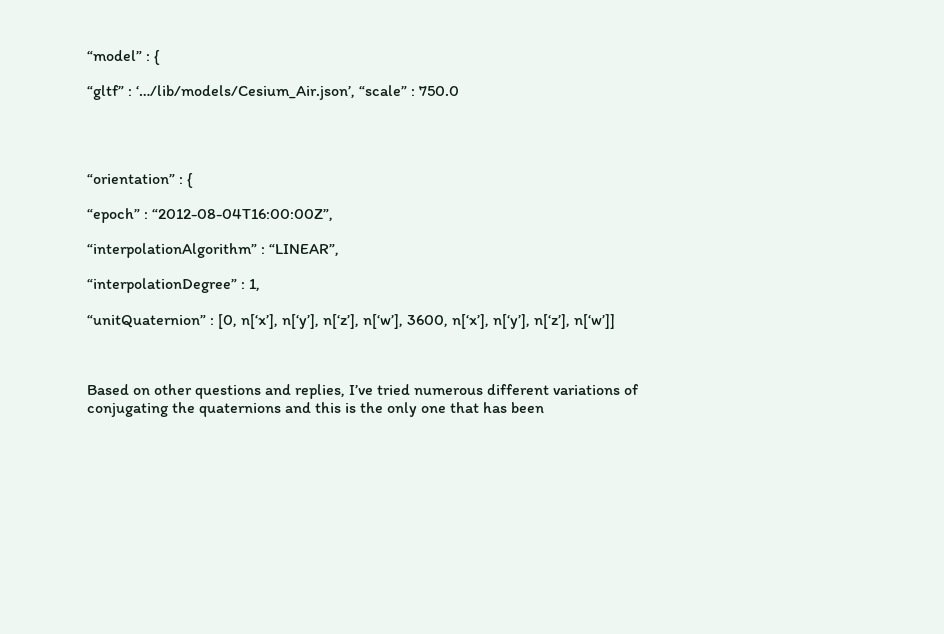“model” : {

“gltf” : ‘…/lib/models/Cesium_Air.json’, “scale” : 750.0




“orientation” : {

“epoch” : “2012-08-04T16:00:00Z”,

“interpolationAlgorithm” : “LINEAR”,

“interpolationDegree” : 1,

“unitQuaternion” : [0, n[‘x’], n[‘y’], n[‘z’], n[‘w’], 3600, n[‘x’], n[‘y’], n[‘z’], n[‘w’]]



Based on other questions and replies, I’ve tried numerous different variations of conjugating the quaternions and this is the only one that has been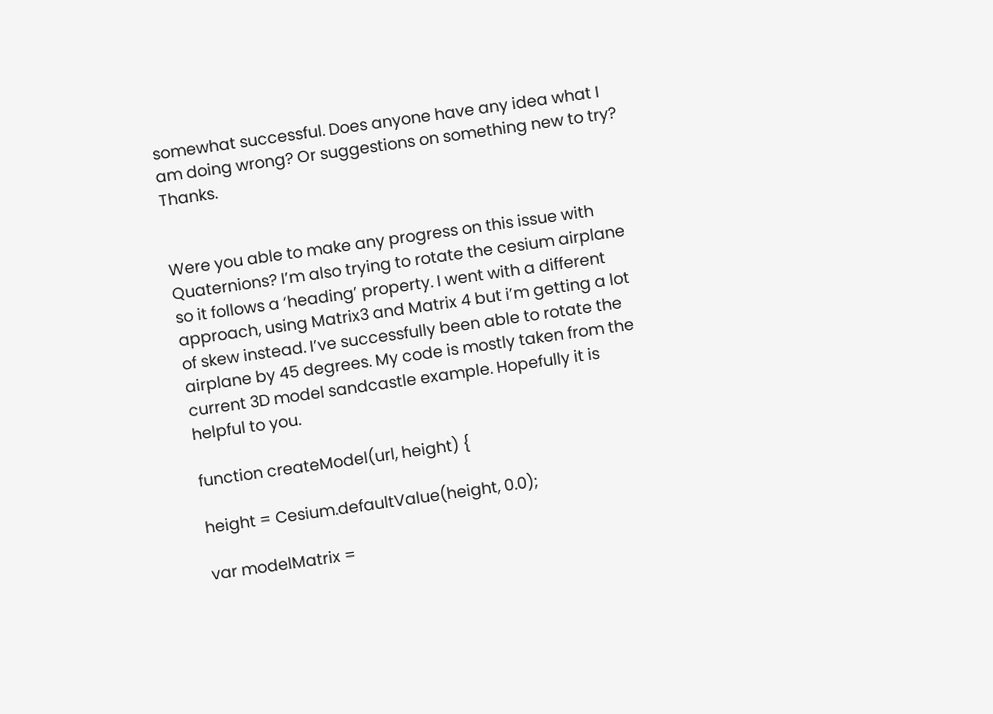somewhat successful. Does anyone have any idea what I am doing wrong? Or suggestions on something new to try? Thanks.


Were you able to make any progress on this issue with Quaternions? I’m also trying to rotate the cesium airplane so it follows a ‘heading’ property. I went with a different approach, using Matrix3 and Matrix 4 but i’m getting a lot of skew instead. I’ve successfully been able to rotate the airplane by 45 degrees. My code is mostly taken from the current 3D model sandcastle example. Hopefully it is helpful to you.

function createModel(url, height) {

height = Cesium.defaultValue(height, 0.0);

var modelMatrix =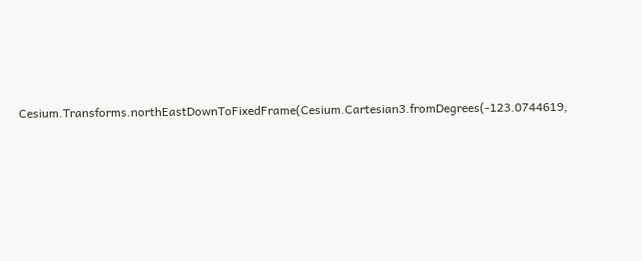Cesium.Transforms.northEastDownToFixedFrame(Cesium.Cartesian3.fromDegrees(-123.0744619,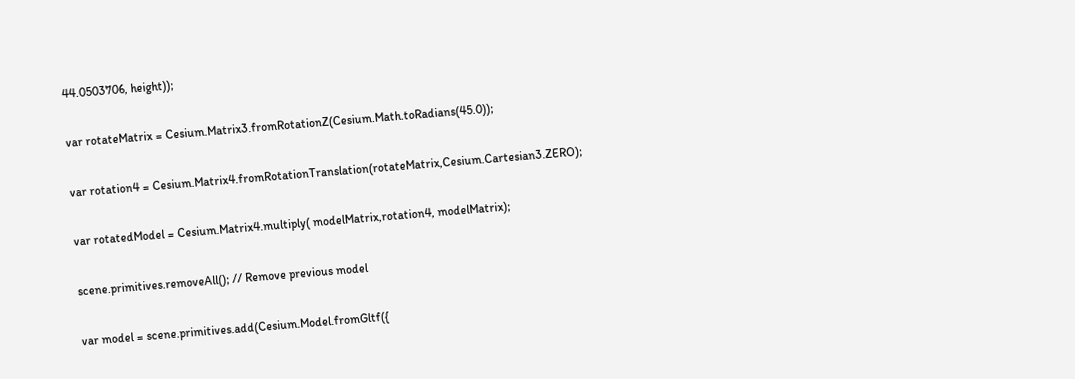44.0503706, height));

var rotateMatrix = Cesium.Matrix3.fromRotationZ(Cesium.Math.toRadians(45.0));

var rotation4 = Cesium.Matrix4.fromRotationTranslation(rotateMatrix,Cesium.Cartesian3.ZERO);

var rotatedModel = Cesium.Matrix4.multiply( modelMatrix,rotation4, modelMatrix);

scene.primitives.removeAll(); // Remove previous model

var model = scene.primitives.add(Cesium.Model.fromGltf({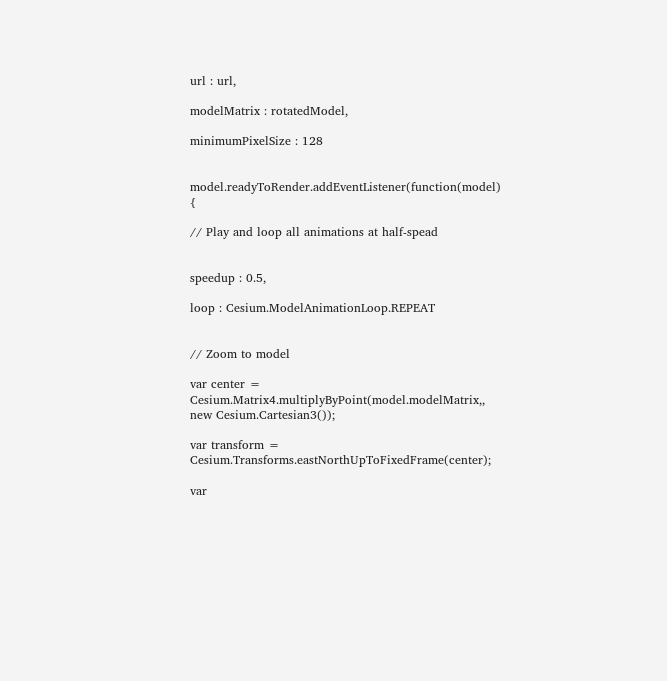url : url,

modelMatrix : rotatedModel,

minimumPixelSize : 128


model.readyToRender.addEventListener(function(model) {

// Play and loop all animations at half-spead


speedup : 0.5,

loop : Cesium.ModelAnimationLoop.REPEAT


// Zoom to model

var center = Cesium.Matrix4.multiplyByPoint(model.modelMatrix,, new Cesium.Cartesian3());

var transform = Cesium.Transforms.eastNorthUpToFixedFrame(center);

var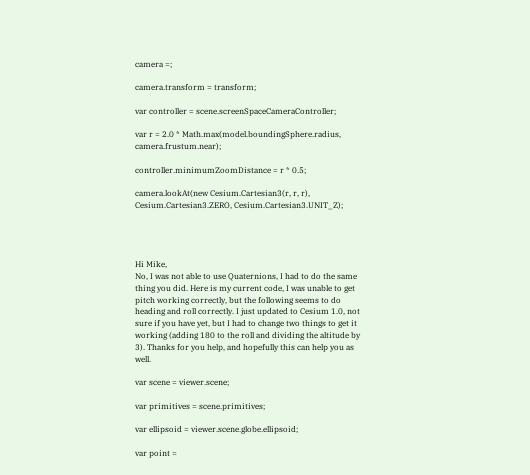camera =;

camera.transform = transform;

var controller = scene.screenSpaceCameraController;

var r = 2.0 * Math.max(model.boundingSphere.radius, camera.frustum.near);

controller.minimumZoomDistance = r * 0.5;

camera.lookAt(new Cesium.Cartesian3(r, r, r), Cesium.Cartesian3.ZERO, Cesium.Cartesian3.UNIT_Z);




Hi Mike,
No, I was not able to use Quaternions, I had to do the same thing you did. Here is my current code, I was unable to get pitch working correctly, but the following seems to do heading and roll correctly. I just updated to Cesium 1.0, not sure if you have yet, but I had to change two things to get it working (adding 180 to the roll and dividing the altitude by 3). Thanks for you help, and hopefully this can help you as well.

var scene = viewer.scene;

var primitives = scene.primitives;

var ellipsoid = viewer.scene.globe.ellipsoid;

var point =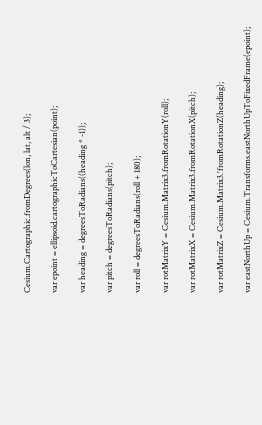Cesium.Cartographic.fromDegrees(lon, lat, alt / 3);

var epoint = ellipsoid.cartographicToCartesian(point);

var heading = degreesToRadians((heading * -1));

var pitch = degreesToRadians(pitch);

var roll = degreesToRadians(roll + 180);

var rotMatrixY = Cesium.Matrix3.fromRotationY(roll);

var rotMatrixX = Cesium.Matrix3.fromRotationX(pitch);

var rotMatrixZ = Cesium.Matrix3.'fromRotationZ(heading);

var eastNorthUp = Cesium.Transforms.eastNorthUpToFixedFrame(epoint);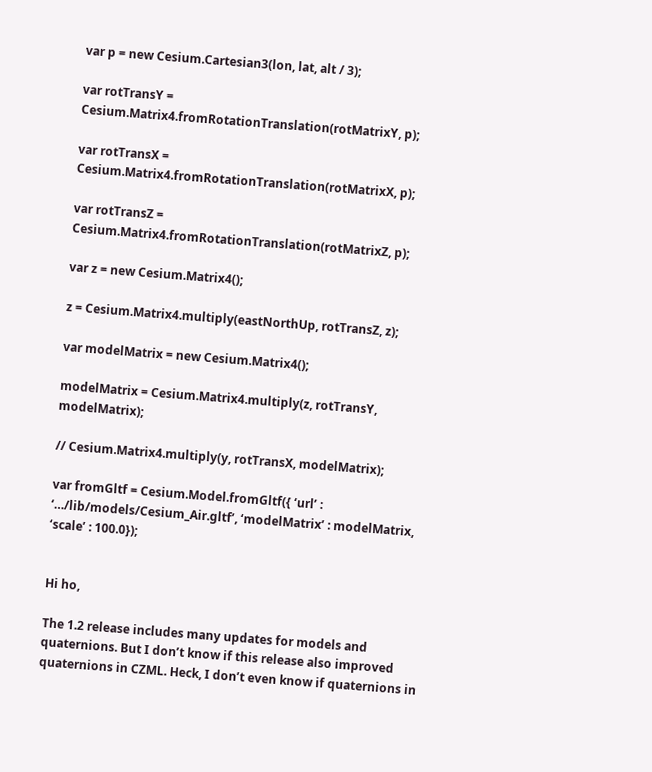var p = new Cesium.Cartesian3(lon, lat, alt / 3);

var rotTransY = Cesium.Matrix4.fromRotationTranslation(rotMatrixY, p);

var rotTransX = Cesium.Matrix4.fromRotationTranslation(rotMatrixX, p);

var rotTransZ = Cesium.Matrix4.fromRotationTranslation(rotMatrixZ, p);

var z = new Cesium.Matrix4();

z = Cesium.Matrix4.multiply(eastNorthUp, rotTransZ, z);

var modelMatrix = new Cesium.Matrix4();

modelMatrix = Cesium.Matrix4.multiply(z, rotTransY, modelMatrix);

// Cesium.Matrix4.multiply(y, rotTransX, modelMatrix);

var fromGltf = Cesium.Model.fromGltf({ ‘url’ : ‘…/lib/models/Cesium_Air.gltf’, ‘modelMatrix’ : modelMatrix, ‘scale’ : 100.0});


Hi ho,

The 1.2 release includes many updates for models and quaternions. But I don’t know if this release also improved quaternions in CZML. Heck, I don’t even know if quaternions in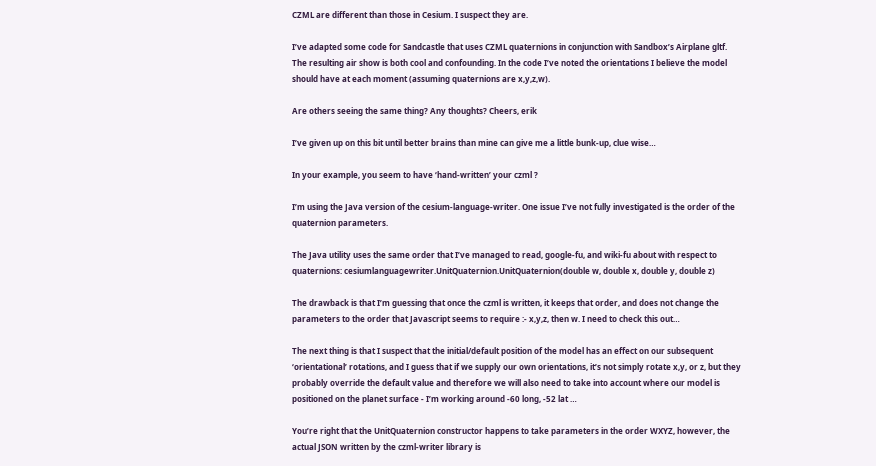CZML are different than those in Cesium. I suspect they are.

I’ve adapted some code for Sandcastle that uses CZML quaternions in conjunction with Sandbox’s Airplane gltf. The resulting air show is both cool and confounding. In the code I’ve noted the orientations I believe the model should have at each moment (assuming quaternions are x,y,z,w).

Are others seeing the same thing? Any thoughts? Cheers, erik

I’ve given up on this bit until better brains than mine can give me a little bunk-up, clue wise…

In your example, you seem to have ‘hand-written’ your czml ?

I’m using the Java version of the cesium-language-writer. One issue I’ve not fully investigated is the order of the quaternion parameters.

The Java utility uses the same order that I’ve managed to read, google-fu, and wiki-fu about with respect to quaternions: cesiumlanguagewriter.UnitQuaternion.UnitQuaternion(double w, double x, double y, double z)

The drawback is that I’m guessing that once the czml is written, it keeps that order, and does not change the parameters to the order that Javascript seems to require :- x,y,z, then w. I need to check this out…

The next thing is that I suspect that the initial/default position of the model has an effect on our subsequent ‘orientational’ rotations, and I guess that if we supply our own orientations, it’s not simply rotate x,y, or z, but they probably override the default value and therefore we will also need to take into account where our model is positioned on the planet surface - I’m working around -60 long, -52 lat …

You’re right that the UnitQuaternion constructor happens to take parameters in the order WXYZ, however, the actual JSON written by the czml-writer library is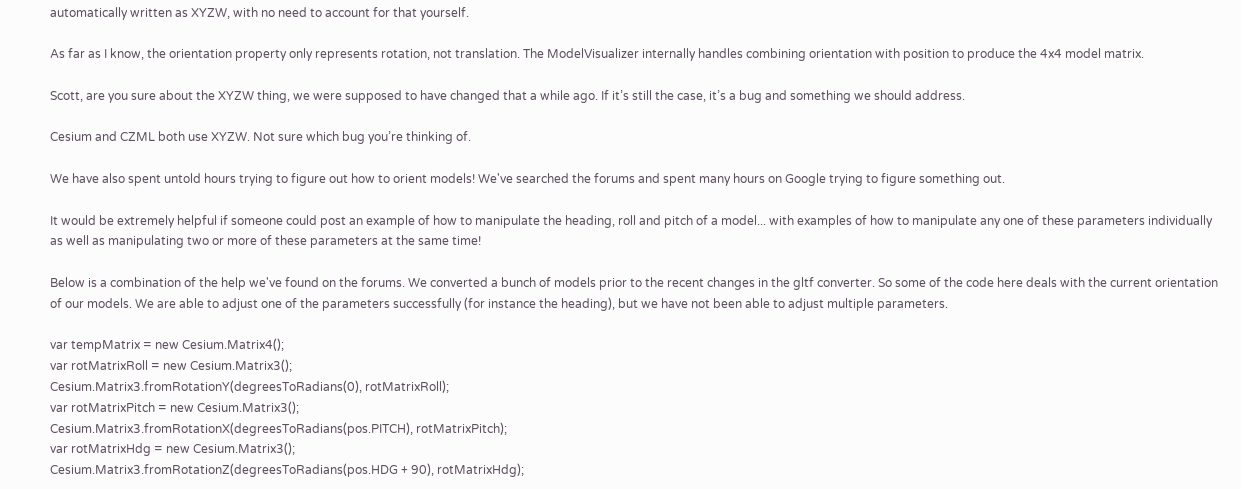automatically written as XYZW, with no need to account for that yourself.

As far as I know, the orientation property only represents rotation, not translation. The ModelVisualizer internally handles combining orientation with position to produce the 4x4 model matrix.

Scott, are you sure about the XYZW thing, we were supposed to have changed that a while ago. If it’s still the case, it’s a bug and something we should address.

Cesium and CZML both use XYZW. Not sure which bug you’re thinking of.

We have also spent untold hours trying to figure out how to orient models! We've searched the forums and spent many hours on Google trying to figure something out.

It would be extremely helpful if someone could post an example of how to manipulate the heading, roll and pitch of a model... with examples of how to manipulate any one of these parameters individually as well as manipulating two or more of these parameters at the same time!

Below is a combination of the help we've found on the forums. We converted a bunch of models prior to the recent changes in the gltf converter. So some of the code here deals with the current orientation of our models. We are able to adjust one of the parameters successfully (for instance the heading), but we have not been able to adjust multiple parameters.

var tempMatrix = new Cesium.Matrix4();
var rotMatrixRoll = new Cesium.Matrix3();
Cesium.Matrix3.fromRotationY(degreesToRadians(0), rotMatrixRoll);
var rotMatrixPitch = new Cesium.Matrix3();
Cesium.Matrix3.fromRotationX(degreesToRadians(pos.PITCH), rotMatrixPitch);
var rotMatrixHdg = new Cesium.Matrix3();
Cesium.Matrix3.fromRotationZ(degreesToRadians(pos.HDG + 90), rotMatrixHdg);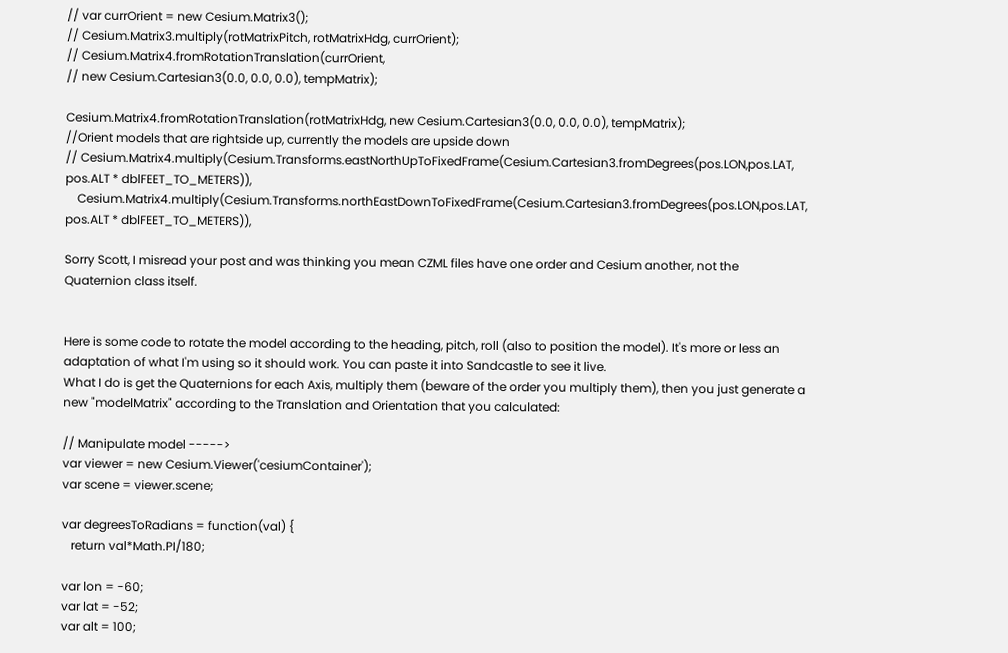// var currOrient = new Cesium.Matrix3();
// Cesium.Matrix3.multiply(rotMatrixPitch, rotMatrixHdg, currOrient);
// Cesium.Matrix4.fromRotationTranslation(currOrient,
// new Cesium.Cartesian3(0.0, 0.0, 0.0), tempMatrix);

Cesium.Matrix4.fromRotationTranslation(rotMatrixHdg, new Cesium.Cartesian3(0.0, 0.0, 0.0), tempMatrix);
//Orient models that are rightside up, currently the models are upside down
// Cesium.Matrix4.multiply(Cesium.Transforms.eastNorthUpToFixedFrame(Cesium.Cartesian3.fromDegrees(pos.LON,pos.LAT, pos.ALT * dblFEET_TO_METERS)),
    Cesium.Matrix4.multiply(Cesium.Transforms.northEastDownToFixedFrame(Cesium.Cartesian3.fromDegrees(pos.LON,pos.LAT, pos.ALT * dblFEET_TO_METERS)),

Sorry Scott, I misread your post and was thinking you mean CZML files have one order and Cesium another, not the Quaternion class itself.


Here is some code to rotate the model according to the heading, pitch, roll (also to position the model). It's more or less an adaptation of what I'm using so it should work. You can paste it into Sandcastle to see it live.
What I do is get the Quaternions for each Axis, multiply them (beware of the order you multiply them), then you just generate a new "modelMatrix" according to the Translation and Orientation that you calculated:

// Manipulate model ----->
var viewer = new Cesium.Viewer('cesiumContainer');
var scene = viewer.scene;

var degreesToRadians = function(val) {
   return val*Math.PI/180;

var lon = -60;
var lat = -52;
var alt = 100;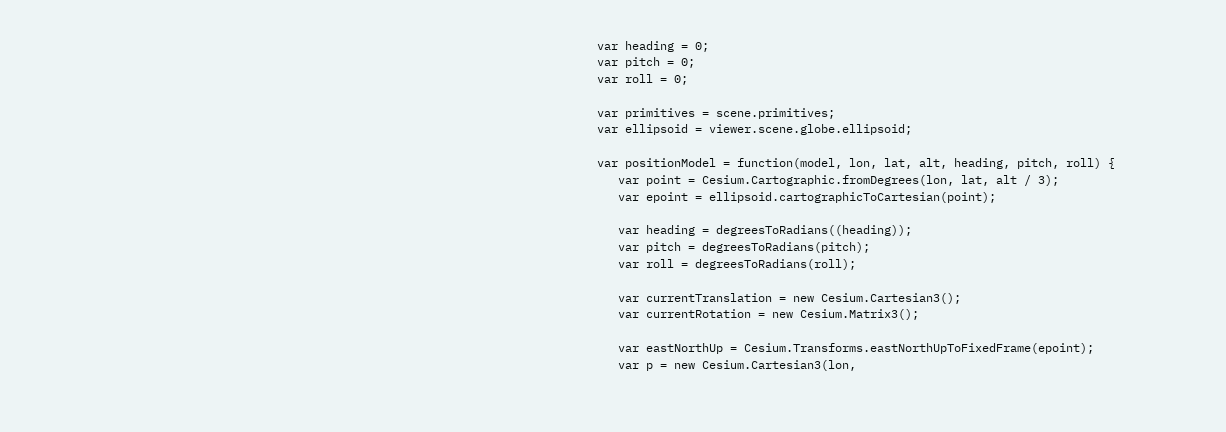var heading = 0;
var pitch = 0;
var roll = 0;

var primitives = scene.primitives;
var ellipsoid = viewer.scene.globe.ellipsoid;

var positionModel = function(model, lon, lat, alt, heading, pitch, roll) {
   var point = Cesium.Cartographic.fromDegrees(lon, lat, alt / 3);
   var epoint = ellipsoid.cartographicToCartesian(point);

   var heading = degreesToRadians((heading));
   var pitch = degreesToRadians(pitch);
   var roll = degreesToRadians(roll);

   var currentTranslation = new Cesium.Cartesian3();
   var currentRotation = new Cesium.Matrix3();

   var eastNorthUp = Cesium.Transforms.eastNorthUpToFixedFrame(epoint);
   var p = new Cesium.Cartesian3(lon,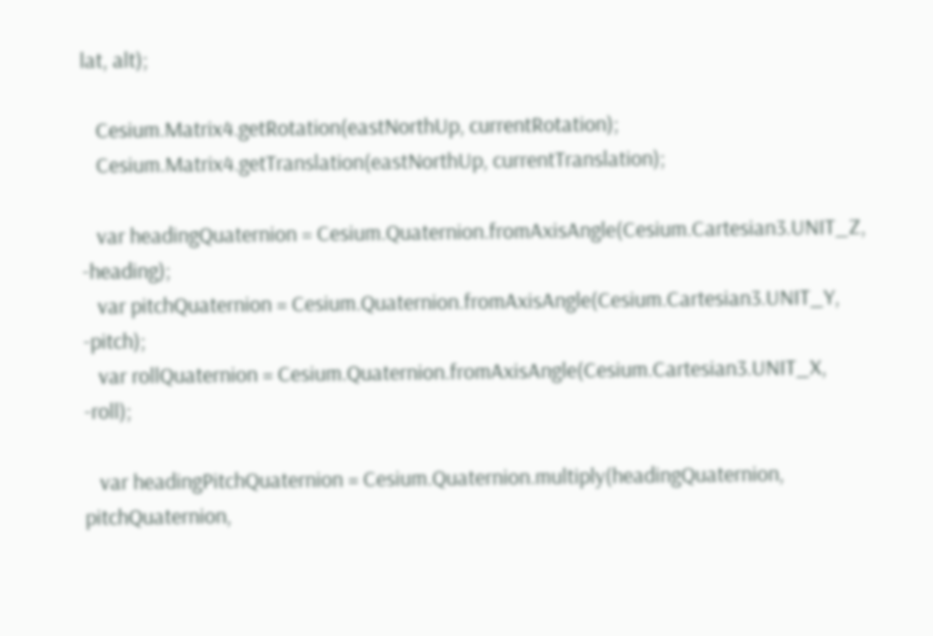lat, alt);

   Cesium.Matrix4.getRotation(eastNorthUp, currentRotation);
   Cesium.Matrix4.getTranslation(eastNorthUp, currentTranslation);

   var headingQuaternion = Cesium.Quaternion.fromAxisAngle(Cesium.Cartesian3.UNIT_Z, -heading);
   var pitchQuaternion = Cesium.Quaternion.fromAxisAngle(Cesium.Cartesian3.UNIT_Y, -pitch);
   var rollQuaternion = Cesium.Quaternion.fromAxisAngle(Cesium.Cartesian3.UNIT_X, -roll);

   var headingPitchQuaternion = Cesium.Quaternion.multiply(headingQuaternion, pitchQuaternion,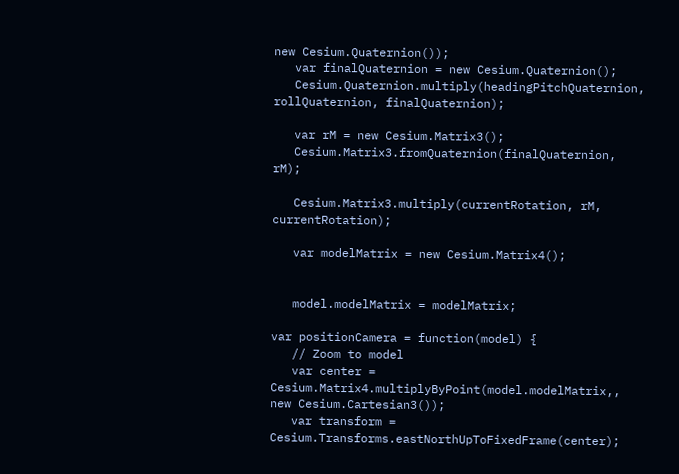new Cesium.Quaternion());
   var finalQuaternion = new Cesium.Quaternion();
   Cesium.Quaternion.multiply(headingPitchQuaternion, rollQuaternion, finalQuaternion);

   var rM = new Cesium.Matrix3();
   Cesium.Matrix3.fromQuaternion(finalQuaternion, rM);

   Cesium.Matrix3.multiply(currentRotation, rM, currentRotation);

   var modelMatrix = new Cesium.Matrix4();


   model.modelMatrix = modelMatrix;

var positionCamera = function(model) {
   // Zoom to model
   var center = Cesium.Matrix4.multiplyByPoint(model.modelMatrix,, new Cesium.Cartesian3());
   var transform = Cesium.Transforms.eastNorthUpToFixedFrame(center);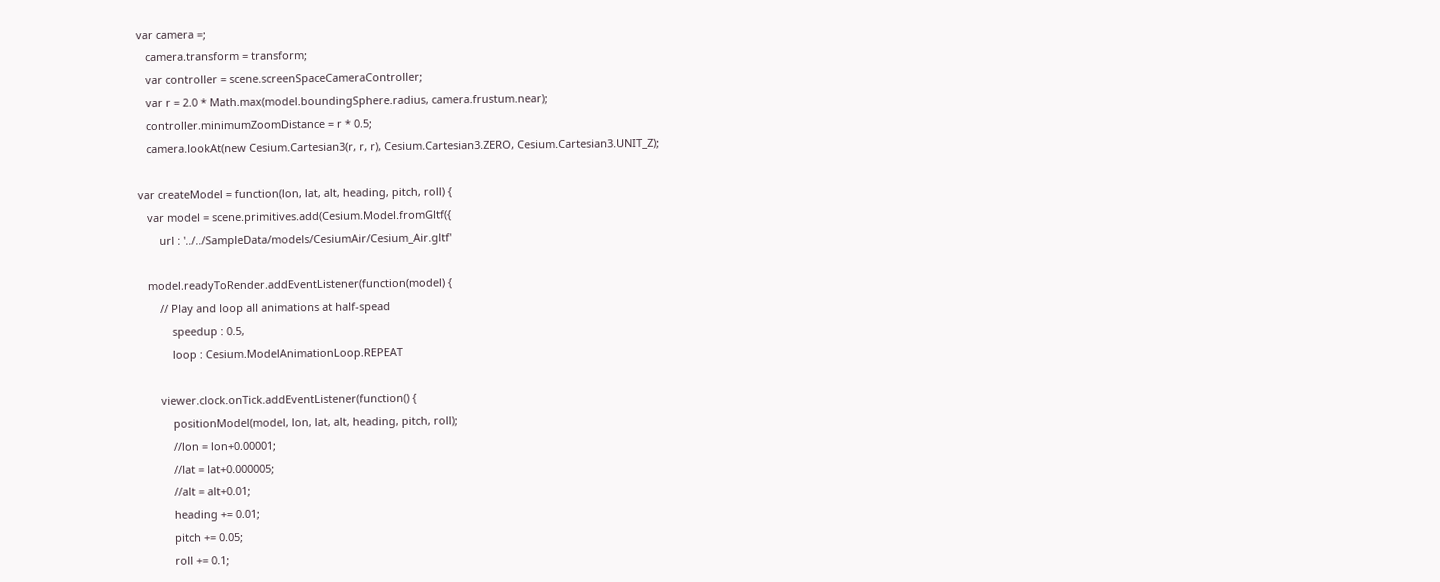var camera =;
   camera.transform = transform;
   var controller = scene.screenSpaceCameraController;
   var r = 2.0 * Math.max(model.boundingSphere.radius, camera.frustum.near);
   controller.minimumZoomDistance = r * 0.5;
   camera.lookAt(new Cesium.Cartesian3(r, r, r), Cesium.Cartesian3.ZERO, Cesium.Cartesian3.UNIT_Z);

var createModel = function(lon, lat, alt, heading, pitch, roll) {
   var model = scene.primitives.add(Cesium.Model.fromGltf({
       url : '../../SampleData/models/CesiumAir/Cesium_Air.gltf'

   model.readyToRender.addEventListener(function(model) {
       // Play and loop all animations at half-spead
           speedup : 0.5,
           loop : Cesium.ModelAnimationLoop.REPEAT

       viewer.clock.onTick.addEventListener(function() {
           positionModel(model, lon, lat, alt, heading, pitch, roll);
           //lon = lon+0.00001;
           //lat = lat+0.000005;
           //alt = alt+0.01;
           heading += 0.01;
           pitch += 0.05;
           roll += 0.1;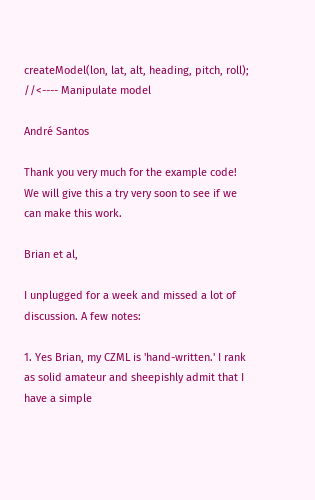createModel(lon, lat, alt, heading, pitch, roll);
//<---- Manipulate model

André Santos

Thank you very much for the example code! We will give this a try very soon to see if we can make this work.

Brian et al,

I unplugged for a week and missed a lot of discussion. A few notes:

1. Yes Brian, my CZML is 'hand-written.' I rank as solid amateur and sheepishly admit that I have a simple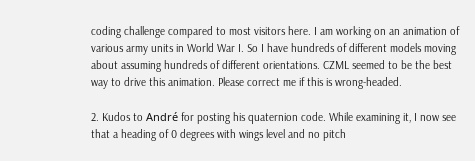coding challenge compared to most visitors here. I am working on an animation of various army units in World War I. So I have hundreds of different models moving about assuming hundreds of different orientations. CZML seemed to be the best way to drive this animation. Please correct me if this is wrong-headed.

2. Kudos to André for posting his quaternion code. While examining it, I now see that a heading of 0 degrees with wings level and no pitch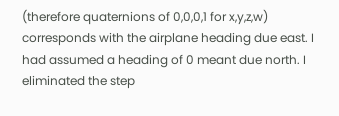(therefore quaternions of 0,0,0,1 for x,y,z,w) corresponds with the airplane heading due east. I had assumed a heading of 0 meant due north. I eliminated the step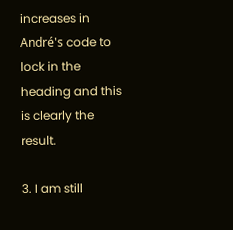increases in André's code to lock in the heading and this is clearly the result.

3. I am still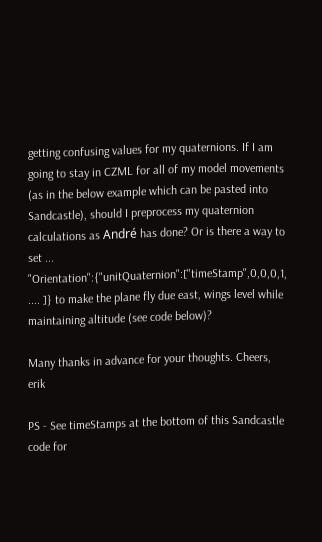getting confusing values for my quaternions. If I am going to stay in CZML for all of my model movements (as in the below example which can be pasted into Sandcastle), should I preprocess my quaternion calculations as André has done? Or is there a way to set ... "Orientation":{"unitQuaternion":["timeStamp",0,0,0,1, .... ]} to make the plane fly due east, wings level while maintaining altitude (see code below)?

Many thanks in advance for your thoughts. Cheers, erik

PS - See timeStamps at the bottom of this Sandcastle code for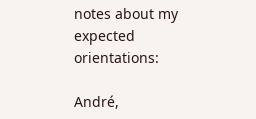notes about my expected orientations:

André,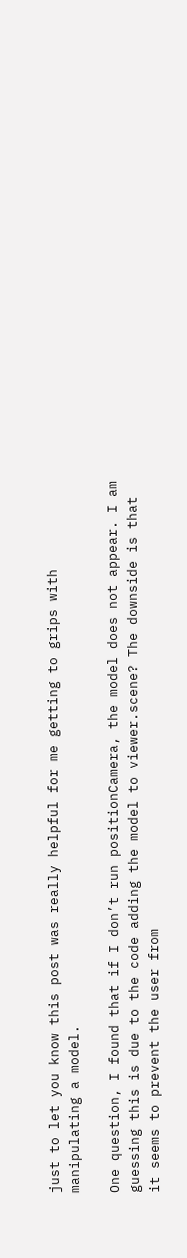just to let you know this post was really helpful for me getting to grips with manipulating a model.

One question, I found that if I don’t run positionCamera, the model does not appear. I am guessing this is due to the code adding the model to viewer.scene? The downside is that it seems to prevent the user from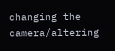changing the camera/altering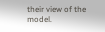their view of the model.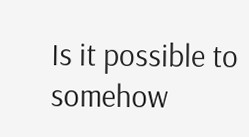Is it possible to somehow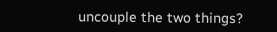uncouple the two things?